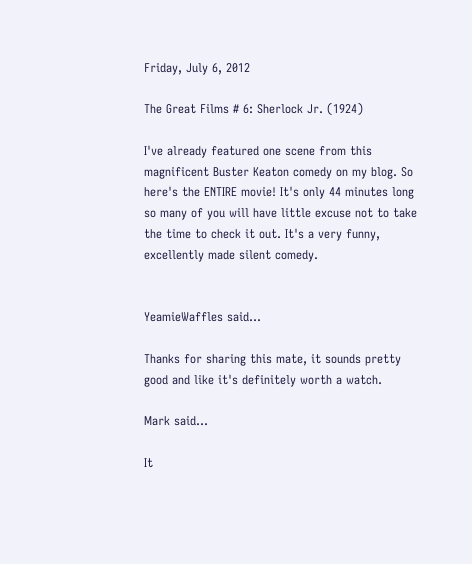Friday, July 6, 2012

The Great Films # 6: Sherlock Jr. (1924)

I've already featured one scene from this magnificent Buster Keaton comedy on my blog. So here's the ENTIRE movie! It's only 44 minutes long so many of you will have little excuse not to take the time to check it out. It's a very funny, excellently made silent comedy.


YeamieWaffles said...

Thanks for sharing this mate, it sounds pretty good and like it's definitely worth a watch.

Mark said...

It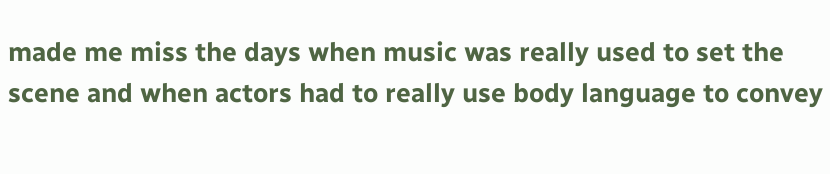made me miss the days when music was really used to set the scene and when actors had to really use body language to convey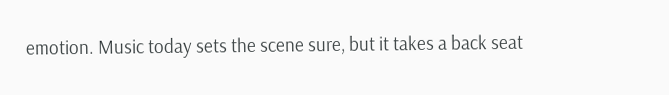emotion. Music today sets the scene sure, but it takes a back seat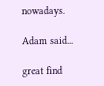nowadays.

Adam said...

great find